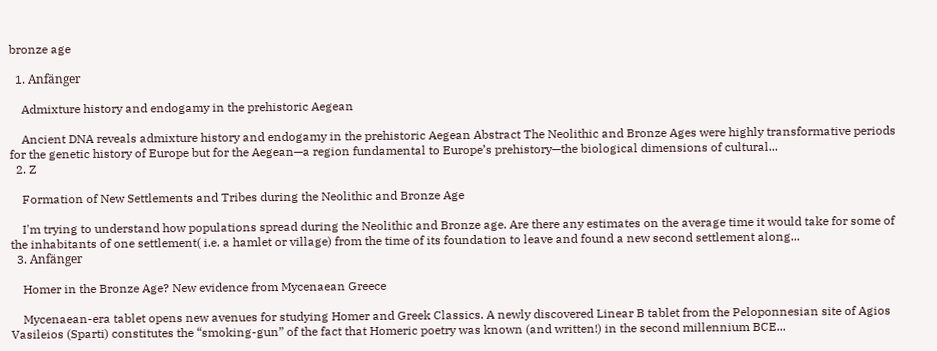bronze age

  1. Anfänger

    Admixture history and endogamy in the prehistoric Aegean

    Ancient DNA reveals admixture history and endogamy in the prehistoric Aegean Abstract The Neolithic and Bronze Ages were highly transformative periods for the genetic history of Europe but for the Aegean—a region fundamental to Europe’s prehistory—the biological dimensions of cultural...
  2. Z

    Formation of New Settlements and Tribes during the Neolithic and Bronze Age

    I'm trying to understand how populations spread during the Neolithic and Bronze age. Are there any estimates on the average time it would take for some of the inhabitants of one settlement( i.e. a hamlet or village) from the time of its foundation to leave and found a new second settlement along...
  3. Anfänger

    Homer in the Bronze Age? New evidence from Mycenaean Greece

    Mycenaean-era tablet opens new avenues for studying Homer and Greek Classics. A newly discovered Linear B tablet from the Peloponnesian site of Agios Vasileios (Sparti) constitutes the “smoking-gun” of the fact that Homeric poetry was known (and written!) in the second millennium BCE...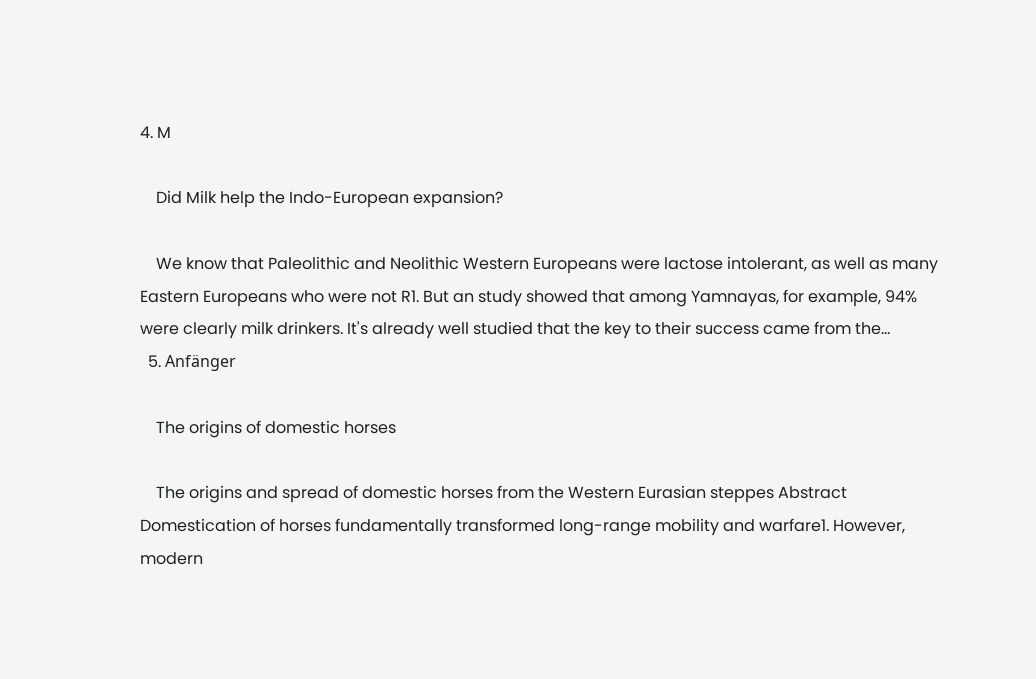4. M

    Did Milk help the Indo-European expansion?

    We know that Paleolithic and Neolithic Western Europeans were lactose intolerant, as well as many Eastern Europeans who were not R1. But an study showed that among Yamnayas, for example, 94% were clearly milk drinkers. It's already well studied that the key to their success came from the...
  5. Anfänger

    The origins of domestic horses

    The origins and spread of domestic horses from the Western Eurasian steppes Abstract Domestication of horses fundamentally transformed long-range mobility and warfare1. However, modern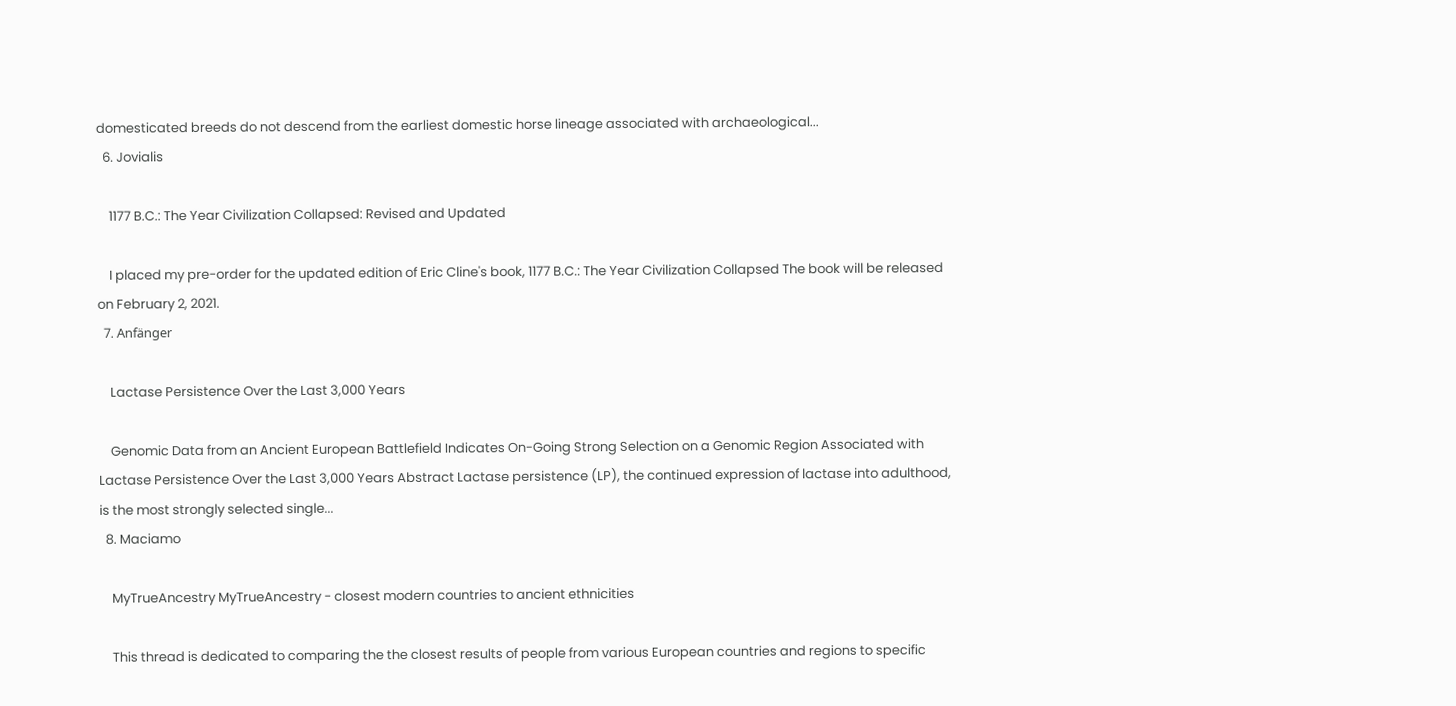domesticated breeds do not descend from the earliest domestic horse lineage associated with archaeological...
  6. Jovialis

    1177 B.C.: The Year Civilization Collapsed: Revised and Updated

    I placed my pre-order for the updated edition of Eric Cline's book, 1177 B.C.: The Year Civilization Collapsed The book will be released on February 2, 2021.
  7. Anfänger

    Lactase Persistence Over the Last 3,000 Years

    Genomic Data from an Ancient European Battlefield Indicates On-Going Strong Selection on a Genomic Region Associated with Lactase Persistence Over the Last 3,000 Years Abstract Lactase persistence (LP), the continued expression of lactase into adulthood, is the most strongly selected single...
  8. Maciamo

    MyTrueAncestry MyTrueAncestry - closest modern countries to ancient ethnicities

    This thread is dedicated to comparing the the closest results of people from various European countries and regions to specific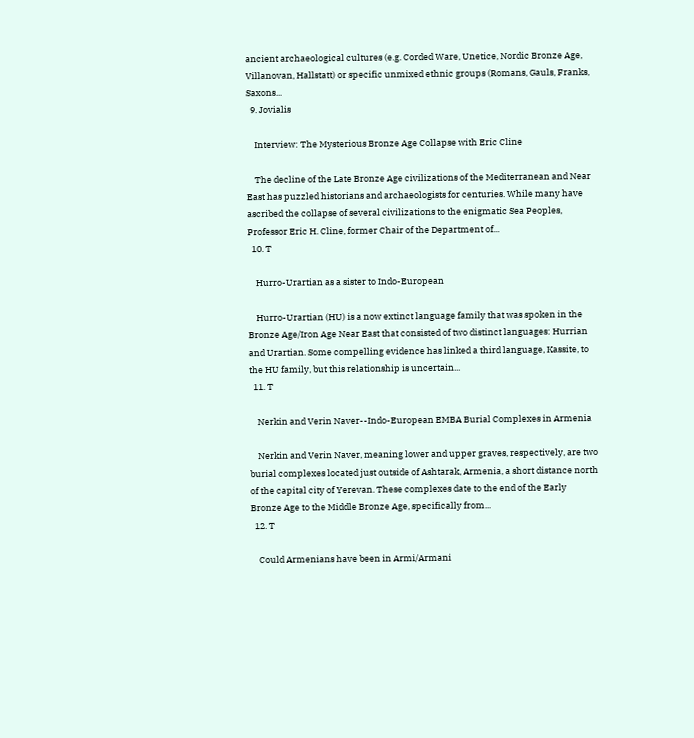ancient archaeological cultures (e.g. Corded Ware, Unetice, Nordic Bronze Age, Villanovan, Hallstatt) or specific unmixed ethnic groups (Romans, Gauls, Franks, Saxons...
  9. Jovialis

    Interview: The Mysterious Bronze Age Collapse with Eric Cline

    The decline of the Late Bronze Age civilizations of the Mediterranean and Near East has puzzled historians and archaeologists for centuries. While many have ascribed the collapse of several civilizations to the enigmatic Sea Peoples, Professor Eric H. Cline, former Chair of the Department of...
  10. T

    Hurro-Urartian as a sister to Indo-European

    Hurro-Urartian (HU) is a now extinct language family that was spoken in the Bronze Age/Iron Age Near East that consisted of two distinct languages: Hurrian and Urartian. Some compelling evidence has linked a third language, Kassite, to the HU family, but this relationship is uncertain...
  11. T

    Nerkin and Verin Naver--Indo-European EMBA Burial Complexes in Armenia

    Nerkin and Verin Naver, meaning lower and upper graves, respectively, are two burial complexes located just outside of Ashtarak, Armenia, a short distance north of the capital city of Yerevan. These complexes date to the end of the Early Bronze Age to the Middle Bronze Age, specifically from...
  12. T

    Could Armenians have been in Armi/Armani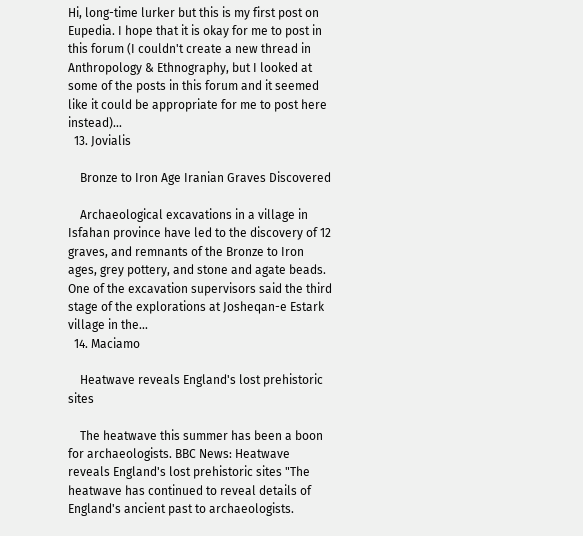Hi, long-time lurker but this is my first post on Eupedia. I hope that it is okay for me to post in this forum (I couldn't create a new thread in Anthropology & Ethnography, but I looked at some of the posts in this forum and it seemed like it could be appropriate for me to post here instead)...
  13. Jovialis

    Bronze to Iron Age Iranian Graves Discovered

    Archaeological excavations in a village in Isfahan province have led to the discovery of 12 graves, and remnants of the Bronze to Iron ages, grey pottery, and stone and agate beads. One of the excavation supervisors said the third stage of the explorations at Josheqan-e Estark village in the...
  14. Maciamo

    Heatwave reveals England's lost prehistoric sites

    The heatwave this summer has been a boon for archaeologists. BBC News: Heatwave reveals England's lost prehistoric sites "The heatwave has continued to reveal details of England's ancient past to archaeologists.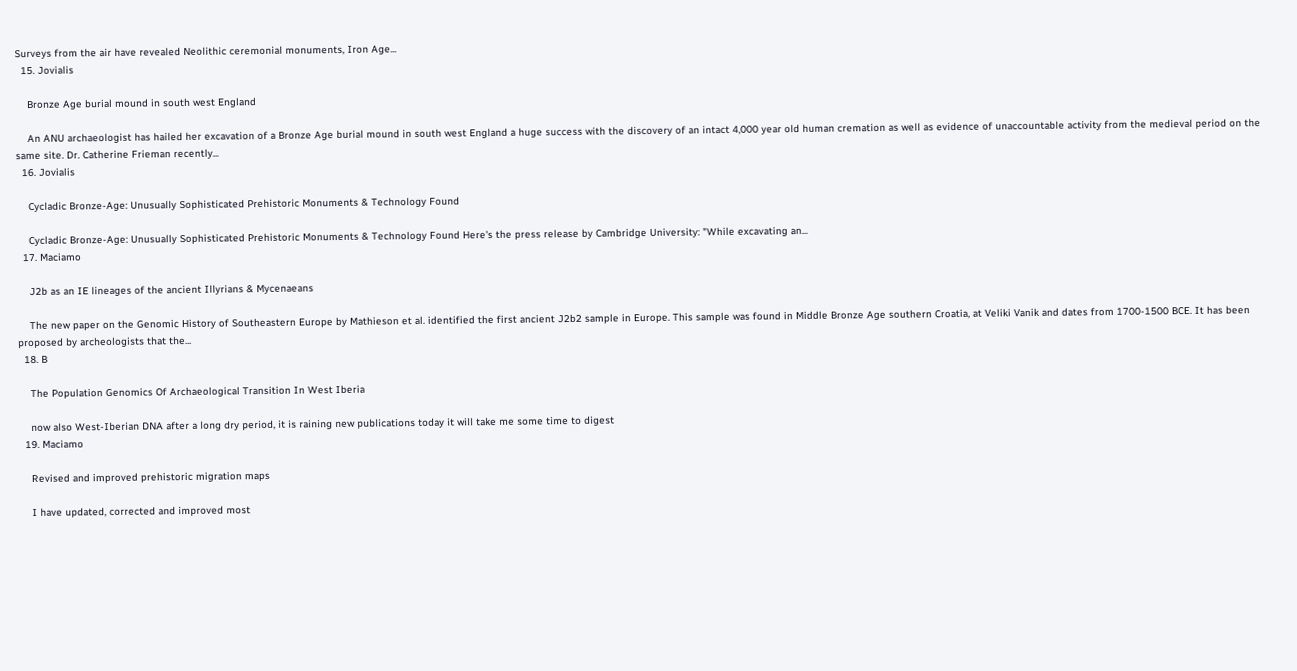Surveys from the air have revealed Neolithic ceremonial monuments, Iron Age...
  15. Jovialis

    Bronze Age burial mound in south west England

    An ANU archaeologist has hailed her excavation of a Bronze Age burial mound in south west England a huge success with the discovery of an intact 4,000 year old human cremation as well as evidence of unaccountable activity from the medieval period on the same site. Dr. Catherine Frieman recently...
  16. Jovialis

    Cycladic Bronze-Age: Unusually Sophisticated Prehistoric Monuments & Technology Found

    Cycladic Bronze-Age: Unusually Sophisticated Prehistoric Monuments & Technology Found Here's the press release by Cambridge University: "While excavating an...
  17. Maciamo

    J2b as an IE lineages of the ancient Illyrians & Mycenaeans

    The new paper on the Genomic History of Southeastern Europe by Mathieson et al. identified the first ancient J2b2 sample in Europe. This sample was found in Middle Bronze Age southern Croatia, at Veliki Vanik and dates from 1700-1500 BCE. It has been proposed by archeologists that the...
  18. B

    The Population Genomics Of Archaeological Transition In West Iberia

    now also West-Iberian DNA after a long dry period, it is raining new publications today it will take me some time to digest
  19. Maciamo

    Revised and improved prehistoric migration maps

    I have updated, corrected and improved most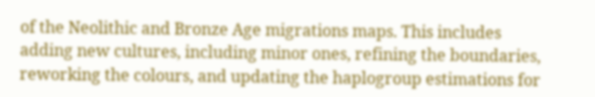of the Neolithic and Bronze Age migrations maps. This includes adding new cultures, including minor ones, refining the boundaries, reworking the colours, and updating the haplogroup estimations for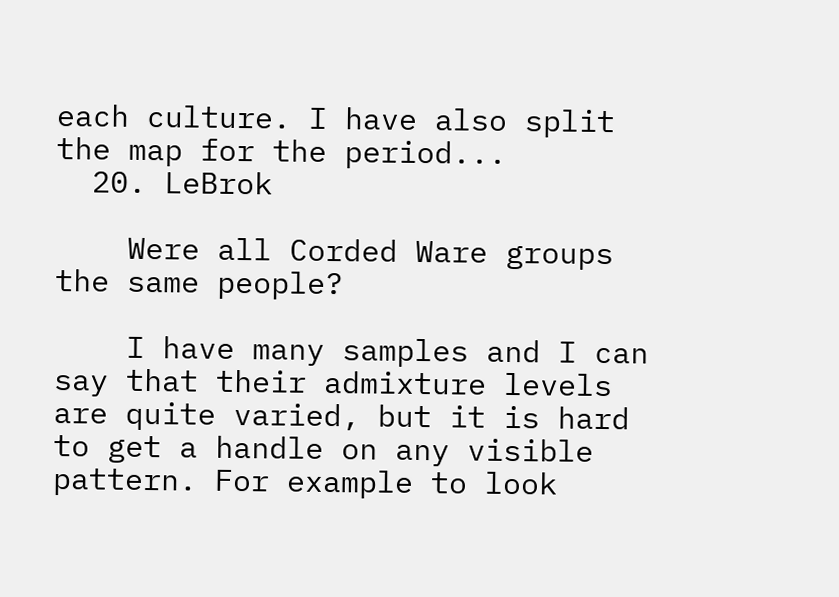each culture. I have also split the map for the period...
  20. LeBrok

    Were all Corded Ware groups the same people?

    I have many samples and I can say that their admixture levels are quite varied, but it is hard to get a handle on any visible pattern. For example to look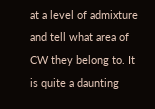at a level of admixture and tell what area of CW they belong to. It is quite a daunting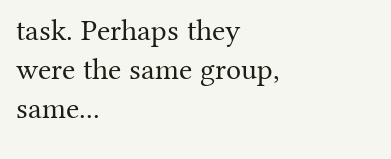task. Perhaps they were the same group, same...